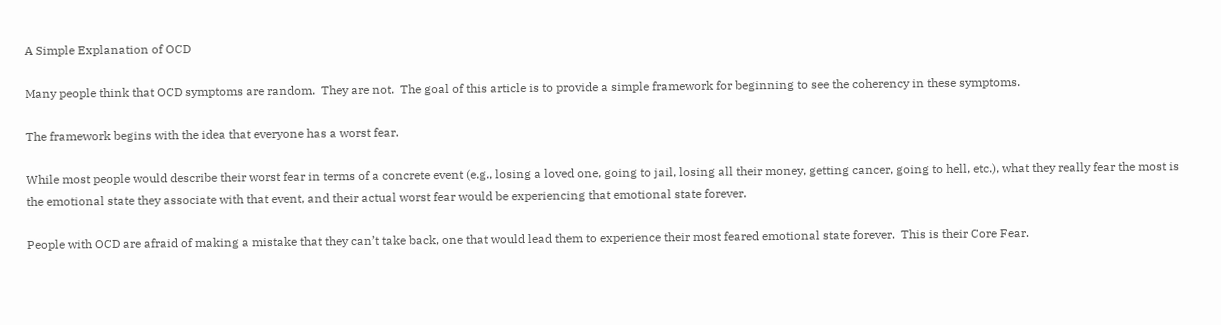A Simple Explanation of OCD

Many people think that OCD symptoms are random.  They are not.  The goal of this article is to provide a simple framework for beginning to see the coherency in these symptoms.

The framework begins with the idea that everyone has a worst fear.

While most people would describe their worst fear in terms of a concrete event (e.g., losing a loved one, going to jail, losing all their money, getting cancer, going to hell, etc.), what they really fear the most is the emotional state they associate with that event, and their actual worst fear would be experiencing that emotional state forever.

People with OCD are afraid of making a mistake that they can’t take back, one that would lead them to experience their most feared emotional state forever.  This is their Core Fear.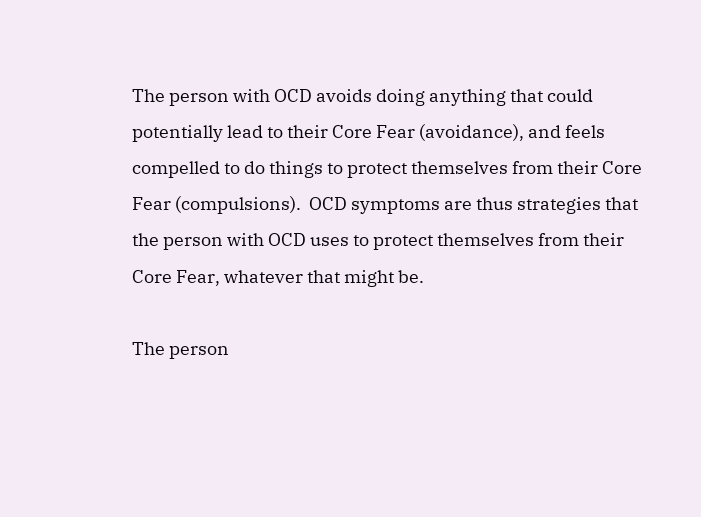The person with OCD avoids doing anything that could potentially lead to their Core Fear (avoidance), and feels compelled to do things to protect themselves from their Core Fear (compulsions).  OCD symptoms are thus strategies that the person with OCD uses to protect themselves from their Core Fear, whatever that might be.

The person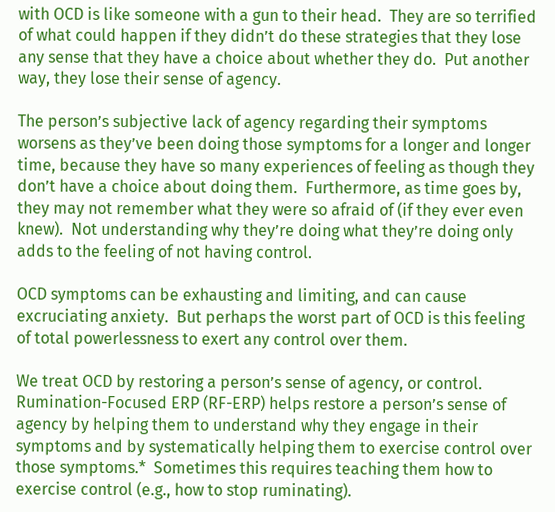with OCD is like someone with a gun to their head.  They are so terrified of what could happen if they didn’t do these strategies that they lose any sense that they have a choice about whether they do.  Put another way, they lose their sense of agency.

The person’s subjective lack of agency regarding their symptoms worsens as they’ve been doing those symptoms for a longer and longer time, because they have so many experiences of feeling as though they don’t have a choice about doing them.  Furthermore, as time goes by, they may not remember what they were so afraid of (if they ever even knew).  Not understanding why they’re doing what they’re doing only adds to the feeling of not having control.

OCD symptoms can be exhausting and limiting, and can cause excruciating anxiety.  But perhaps the worst part of OCD is this feeling of total powerlessness to exert any control over them.

We treat OCD by restoring a person’s sense of agency, or control.  Rumination-Focused ERP (RF-ERP) helps restore a person’s sense of agency by helping them to understand why they engage in their symptoms and by systematically helping them to exercise control over those symptoms.*  Sometimes this requires teaching them how to exercise control (e.g., how to stop ruminating).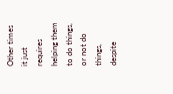Other times it just requires helping them to do things, or not do things, despite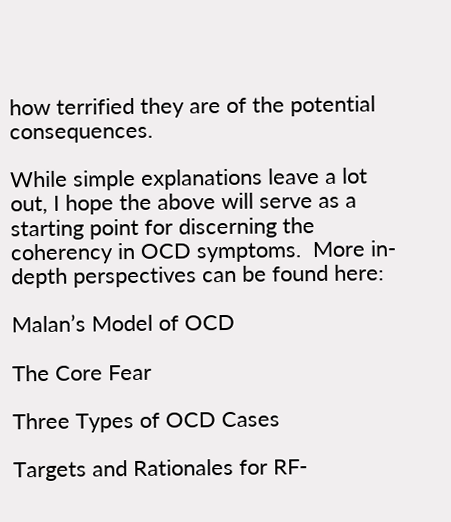how terrified they are of the potential consequences.

While simple explanations leave a lot out, I hope the above will serve as a starting point for discerning the coherency in OCD symptoms.  More in-depth perspectives can be found here:

Malan’s Model of OCD

The Core Fear

Three Types of OCD Cases

Targets and Rationales for RF-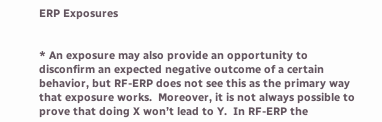ERP Exposures


* An exposure may also provide an opportunity to disconfirm an expected negative outcome of a certain behavior, but RF-ERP does not see this as the primary way that exposure works.  Moreover, it is not always possible to prove that doing X won’t lead to Y.  In RF-ERP the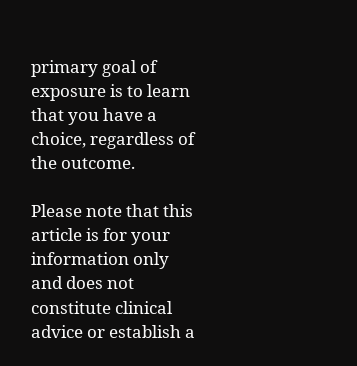primary goal of exposure is to learn that you have a choice, regardless of the outcome.

Please note that this article is for your information only and does not constitute clinical advice or establish a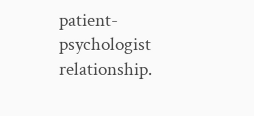patient-psychologist relationship.